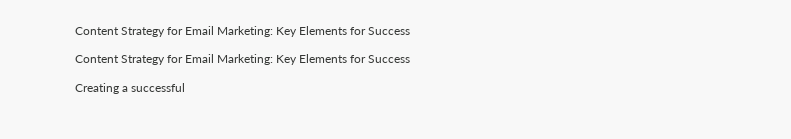Content Strategy for Email Marketing: Key Elements for Success

Content Strategy for Email Marketing: Key Elements for Success

Creating a successful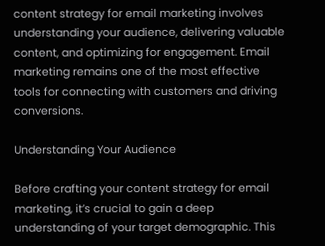content strategy for email marketing involves understanding your audience, delivering valuable content, and optimizing for engagement. Email marketing remains one of the most effective tools for connecting with customers and driving conversions.

Understanding Your Audience

Before crafting your content strategy for email marketing, it’s crucial to gain a deep understanding of your target demographic. This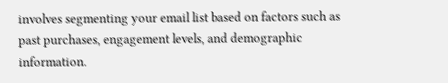involves segmenting your email list based on factors such as past purchases, engagement levels, and demographic information.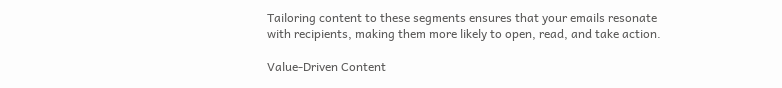Tailoring content to these segments ensures that your emails resonate with recipients, making them more likely to open, read, and take action.

Value-Driven Content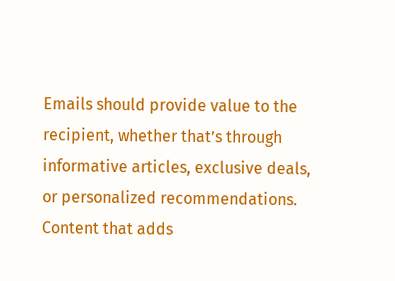Emails should provide value to the recipient, whether that’s through informative articles, exclusive deals, or personalized recommendations. Content that adds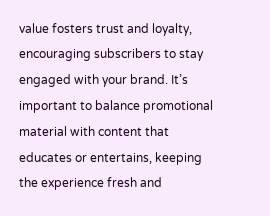value fosters trust and loyalty, encouraging subscribers to stay engaged with your brand. It’s important to balance promotional material with content that educates or entertains, keeping the experience fresh and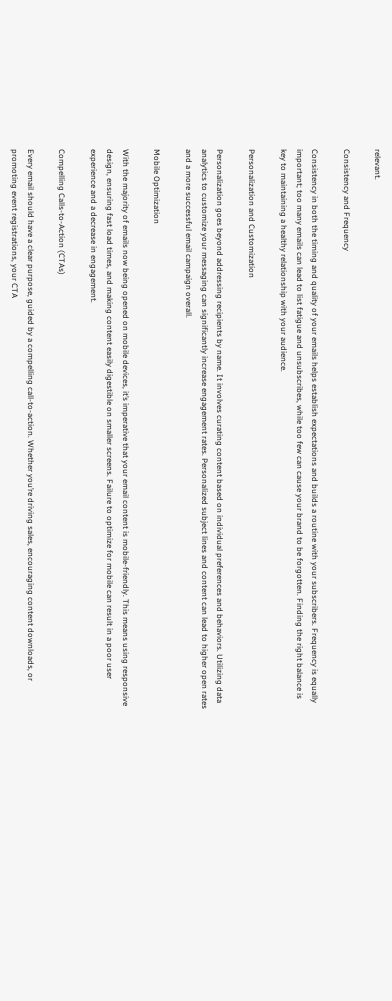relevant.

Consistency and Frequency

Consistency in both the timing and quality of your emails helps establish expectations and builds a routine with your subscribers. Frequency is equally important; too many emails can lead to list fatigue and unsubscribes, while too few can cause your brand to be forgotten. Finding the right balance is key to maintaining a healthy relationship with your audience.

Personalization and Customization

Personalization goes beyond addressing recipients by name. It involves curating content based on individual preferences and behaviors. Utilizing data analytics to customize your messaging can significantly increase engagement rates. Personalized subject lines and content can lead to higher open rates and a more successful email campaign overall.

Mobile Optimization

With the majority of emails now being opened on mobile devices, it’s imperative that your email content is mobile-friendly. This means using responsive design, ensuring fast load times, and making content easily digestible on smaller screens. Failure to optimize for mobile can result in a poor user experience and a decrease in engagement.

Compelling Calls-to-Action (CTAs)

Every email should have a clear purpose, guided by a compelling call-to-action. Whether you’re driving sales, encouraging content downloads, or promoting event registrations, your CTA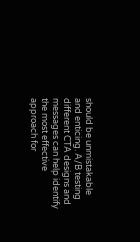should be unmistakable and enticing. A/B testing different CTA designs and messages can help identify the most effective approach for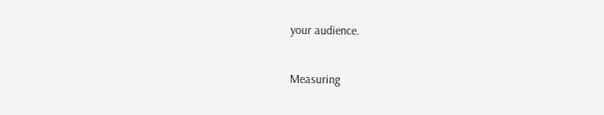your audience.

Measuring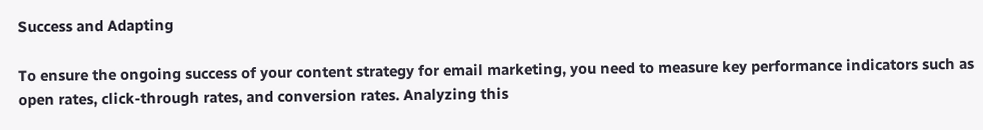Success and Adapting

To ensure the ongoing success of your content strategy for email marketing, you need to measure key performance indicators such as open rates, click-through rates, and conversion rates. Analyzing this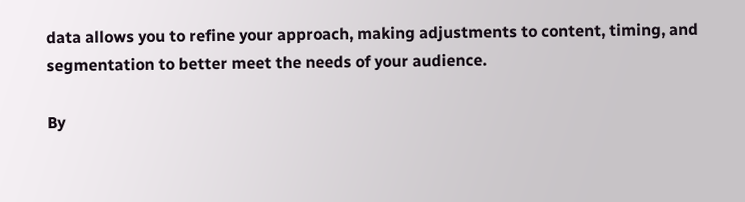data allows you to refine your approach, making adjustments to content, timing, and segmentation to better meet the needs of your audience.

By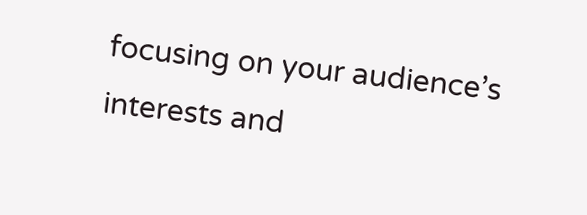focusing on your audience’s interests and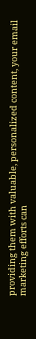providing them with valuable, personalized content, your email marketing efforts can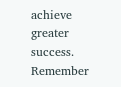achieve greater success. Remember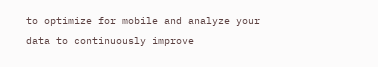to optimize for mobile and analyze your data to continuously improve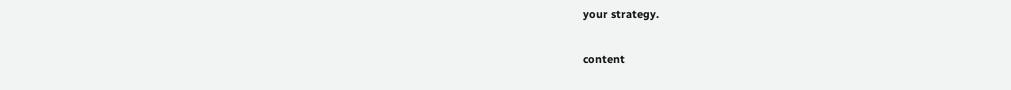your strategy.

content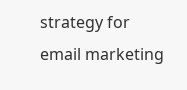strategy for email marketing